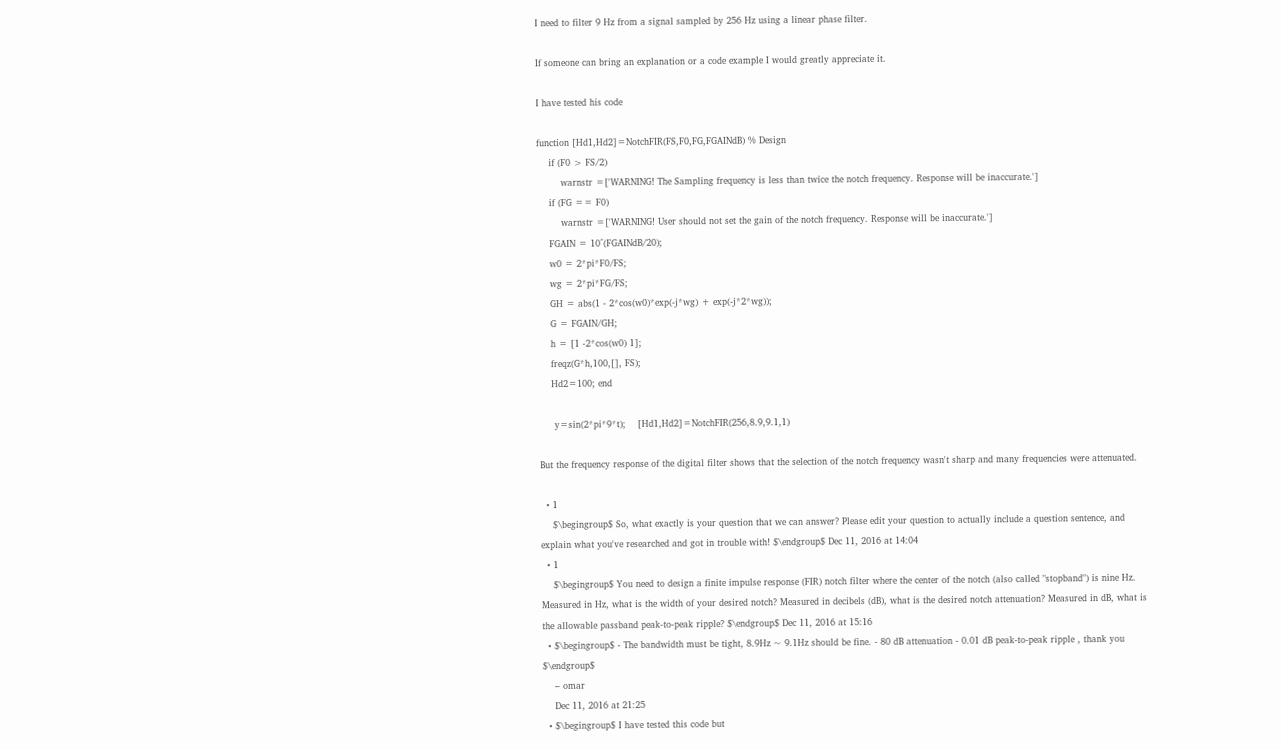I need to filter 9 Hz from a signal sampled by 256 Hz using a linear phase filter.

If someone can bring an explanation or a code example I would greatly appreciate it.

I have tested his code

function [Hd1,Hd2]=NotchFIR(FS,F0,FG,FGAINdB) % Design
    if (F0 > FS/2)
        warnstr =['WARNING! The Sampling frequency is less than twice the notch frequency. Response will be inaccurate.']
    if (FG == F0)
        warnstr =['WARNING! User should not set the gain of the notch frequency. Response will be inaccurate.']
    FGAIN = 10^(FGAINdB/20);
    w0 = 2*pi*F0/FS;
    wg = 2*pi*FG/FS;
    GH = abs(1 - 2*cos(w0)*exp(-j*wg) + exp(-j*2*wg));
    G = FGAIN/GH;
    h = [1 -2*cos(w0) 1];
    freqz(G*h,100,[], FS);
    Hd2=100; end

     y=sin(2*pi*9*t);    [Hd1,Hd2]=NotchFIR(256,8.9,9.1,1)

But the frequency response of the digital filter shows that the selection of the notch frequency wasn't sharp and many frequencies were attenuated.

  • 1
    $\begingroup$ So, what exactly is your question that we can answer? Please edit your question to actually include a question sentence, and explain what you've researched and got in trouble with! $\endgroup$ Dec 11, 2016 at 14:04
  • 1
    $\begingroup$ You need to design a finite impulse response (FIR) notch filter where the center of the notch (also called "stopband") is nine Hz. Measured in Hz, what is the width of your desired notch? Measured in decibels (dB), what is the desired notch attenuation? Measured in dB, what is the allowable passband peak-to-peak ripple? $\endgroup$ Dec 11, 2016 at 15:16
  • $\begingroup$ - The bandwidth must be tight, 8.9Hz ~ 9.1Hz should be fine. - 80 dB attenuation - 0.01 dB peak-to-peak ripple , thank you $\endgroup$
    – omar
    Dec 11, 2016 at 21:25
  • $\begingroup$ I have tested this code but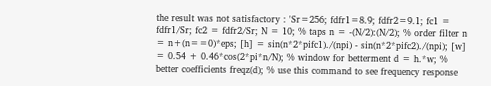the result was not satisfactory : 'Sr=256; fdfr1=8.9; fdfr2=9.1; fc1 = fdfr1/Sr; fc2 = fdfr2/Sr; N = 10; % taps n = -(N/2):(N/2); % order filter n = n+(n==0)*eps; [h] = sin(n*2*pifc1)./(npi) - sin(n*2*pifc2)./(npi); [w] = 0.54 + 0.46*cos(2*pi*n/N); % window for betterment d = h.*w; % better coefficients freqz(d); % use this command to see frequency response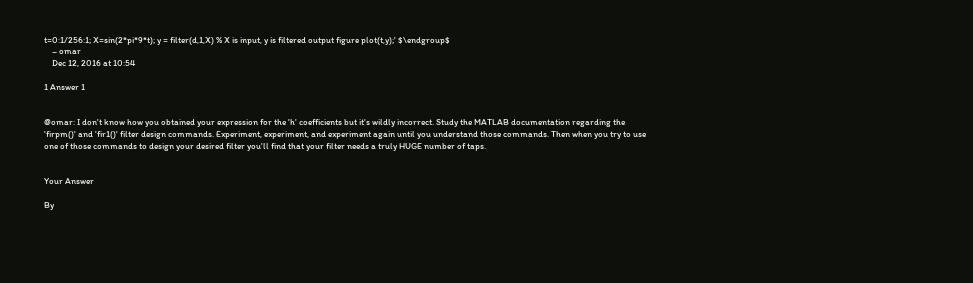t=0:1/256:1; X=sin(2*pi*9*t); y = filter(d,1,X) % X is input, y is filtered output figure plot(t,y);' $\endgroup$
    – omar
    Dec 12, 2016 at 10:54

1 Answer 1


@omar: I don't know how you obtained your expression for the 'h' coefficients but it's wildly incorrect. Study the MATLAB documentation regarding the 'firpm()' and 'fir1()' filter design commands. Experiment, experiment, and experiment again until you understand those commands. Then when you try to use one of those commands to design your desired filter you'll find that your filter needs a truly HUGE number of taps.


Your Answer

By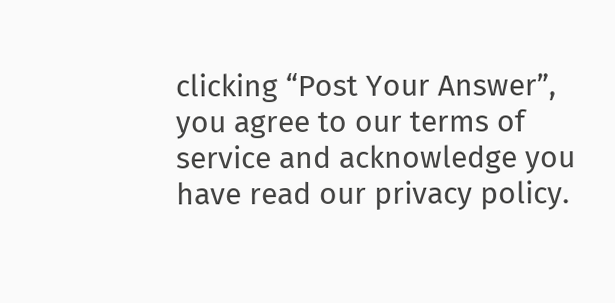clicking “Post Your Answer”, you agree to our terms of service and acknowledge you have read our privacy policy.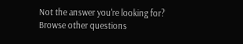Not the answer you're looking for? Browse other questions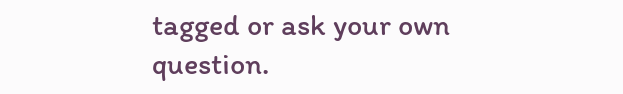tagged or ask your own question.